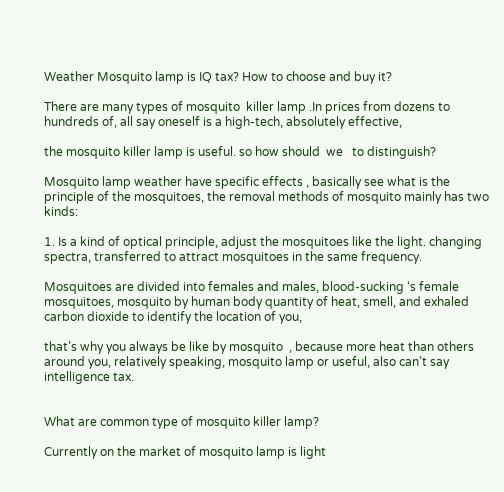Weather Mosquito lamp is IQ tax? How to choose and buy it?

There are many types of mosquito  killer lamp .In prices from dozens to hundreds of, all say oneself is a high-tech, absolutely effective,

the mosquito killer lamp is useful. so how should  we   to distinguish?

Mosquito lamp weather have specific effects , basically see what is the principle of the mosquitoes, the removal methods of mosquito mainly has two kinds:

1. Is a kind of optical principle, adjust the mosquitoes like the light. changing spectra, transferred to attract mosquitoes in the same frequency.

Mosquitoes are divided into females and males, blood-sucking ‘s female mosquitoes, mosquito by human body quantity of heat, smell, and exhaled carbon dioxide to identify the location of you,

that’s why you always be like by mosquito  , because more heat than others around you, relatively speaking, mosquito lamp or useful, also can’t say intelligence tax.


What are common type of mosquito killer lamp?

Currently on the market of mosquito lamp is light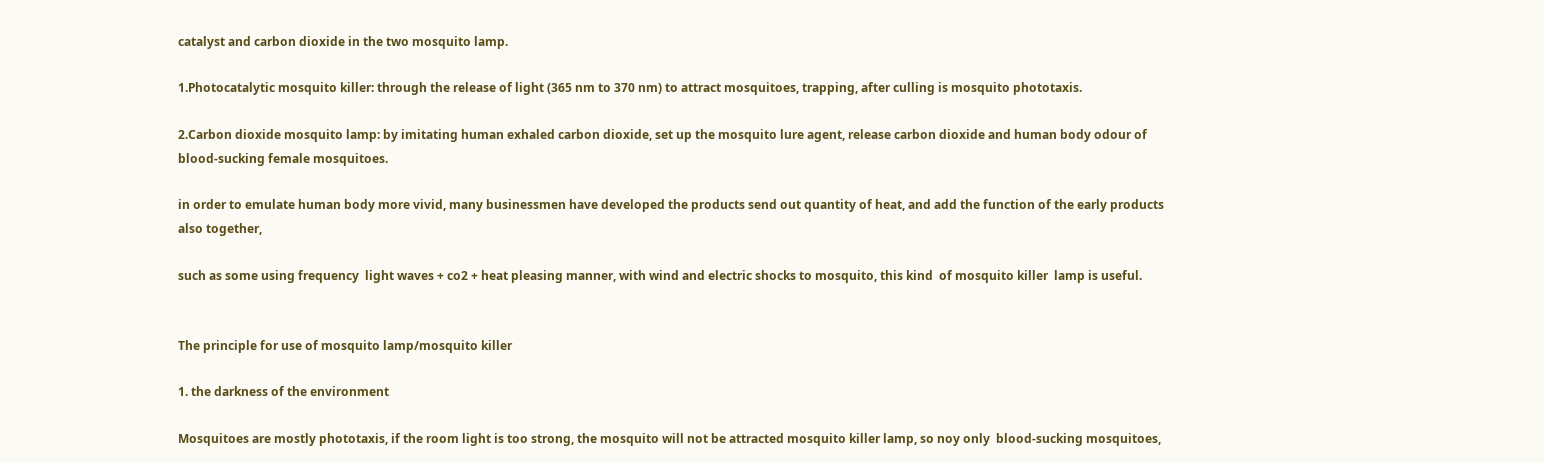catalyst and carbon dioxide in the two mosquito lamp.

1.Photocatalytic mosquito killer: through the release of light (365 nm to 370 nm) to attract mosquitoes, trapping, after culling is mosquito phototaxis.

2.Carbon dioxide mosquito lamp: by imitating human exhaled carbon dioxide, set up the mosquito lure agent, release carbon dioxide and human body odour of blood-sucking female mosquitoes.

in order to emulate human body more vivid, many businessmen have developed the products send out quantity of heat, and add the function of the early products also together,

such as some using frequency  light waves + co2 + heat pleasing manner, with wind and electric shocks to mosquito, this kind  of mosquito killer  lamp is useful.


The principle for use of mosquito lamp/mosquito killer

1. the darkness of the environment

Mosquitoes are mostly phototaxis, if the room light is too strong, the mosquito will not be attracted mosquito killer lamp, so noy only  blood-sucking mosquitoes,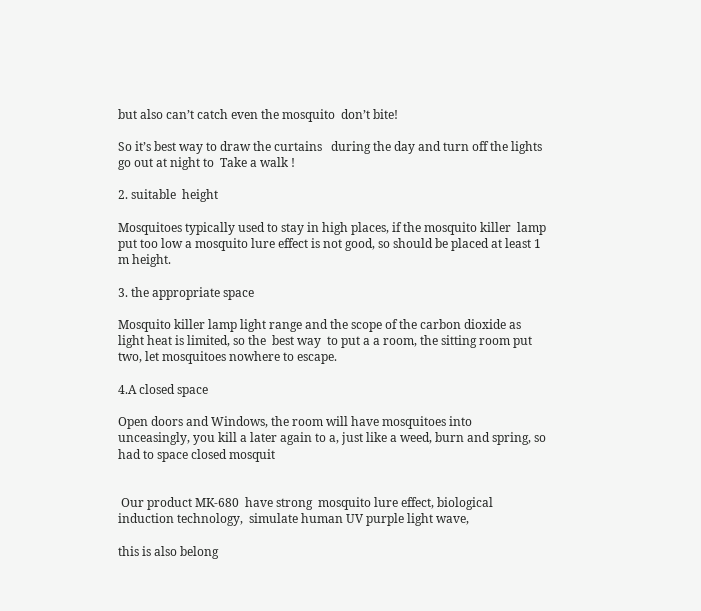but also can’t catch even the mosquito  don’t bite!

So it’s best way to draw the curtains   during the day and turn off the lights go out at night to  Take a walk !

2. suitable  height

Mosquitoes typically used to stay in high places, if the mosquito killer  lamp put too low a mosquito lure effect is not good, so should be placed at least 1 m height.

3. the appropriate space

Mosquito killer lamp light range and the scope of the carbon dioxide as light heat is limited, so the  best way  to put a a room, the sitting room put two, let mosquitoes nowhere to escape.

4.A closed space

Open doors and Windows, the room will have mosquitoes into unceasingly, you kill a later again to a, just like a weed, burn and spring, so had to space closed mosquit


 Our product MK-680  have strong  mosquito lure effect, biological induction technology,  simulate human UV purple light wave,

this is also belong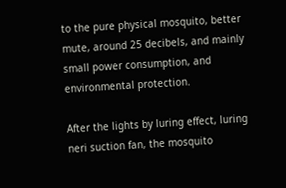to the pure physical mosquito, better mute, around 25 decibels, and mainly small power consumption, and environmental protection.

After the lights by luring effect, luring neri suction fan, the mosquito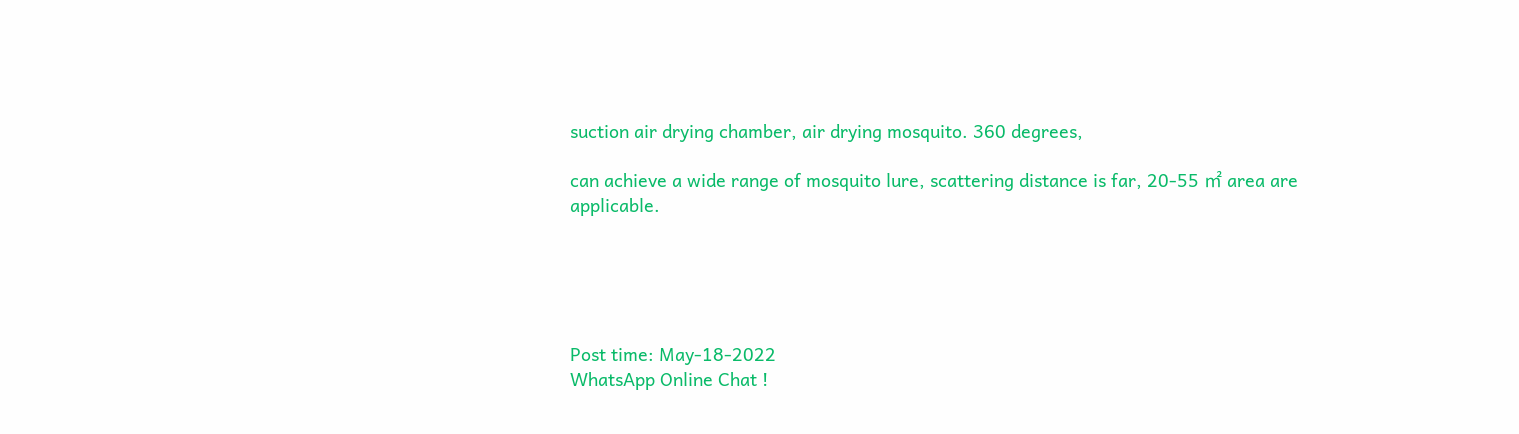suction air drying chamber, air drying mosquito. 360 degrees,

can achieve a wide range of mosquito lure, scattering distance is far, 20-55 ㎡ area are applicable.





Post time: May-18-2022
WhatsApp Online Chat !